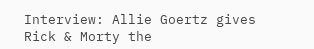Interview: Allie Goertz gives Rick & Morty the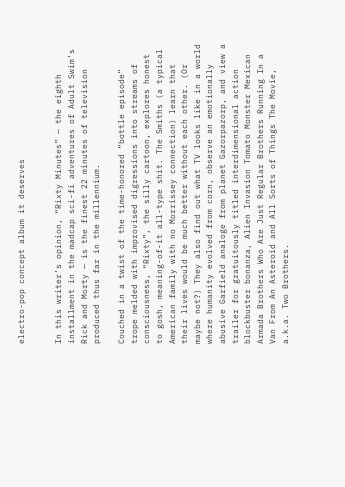electro-pop concept album it deserves


In this writer’s opinion, “Rixty Minutes” — the eighth installment in the madcap sci-fi adventures of Adult Swim’s Rick and Morty — is the finest 22 minutes of television produced thus far in the millennium.

Couched in a twist of the time-honored “bottle episode” trope melded with improvised digressions into streams of consciousness, “Rixty”, the silly cartoon, explores honest to gosh, meaning-of-it all-type shit. The Smiths (a typical American family with no Morrissey connection) learn that their lives would be much better without each other. (Or maybe not?) They also find out what TV looks like in a world where humanity evolved from corn, observe an emotionally abusive Garfield analoge from planet Gazorpazorp, and view a trailer for gratuitously titled interdimensional action blockbuster bonanza, Alien Invasion Tomato Monster Mexican Armada Brothers Who Are Just Regular Brothers Running In a Van From An Asteroid and All Sorts of Things The Movie, a.k.a. Two Brothers.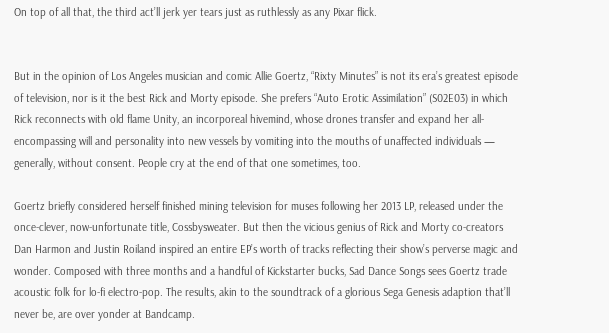On top of all that, the third act’ll jerk yer tears just as ruthlessly as any Pixar flick.


But in the opinion of Los Angeles musician and comic Allie Goertz, “Rixty Minutes” is not its era’s greatest episode of television, nor is it the best Rick and Morty episode. She prefers “Auto Erotic Assimilation” (S02E03) in which Rick reconnects with old flame Unity, an incorporeal hivemind, whose drones transfer and expand her all-encompassing will and personality into new vessels by vomiting into the mouths of unaffected individuals — generally, without consent. People cry at the end of that one sometimes, too.

Goertz briefly considered herself finished mining television for muses following her 2013 LP, released under the once-clever, now-unfortunate title, Cossbysweater. But then the vicious genius of Rick and Morty co-creators Dan Harmon and Justin Roiland inspired an entire EP’s worth of tracks reflecting their show’s perverse magic and wonder. Composed with three months and a handful of Kickstarter bucks, Sad Dance Songs sees Goertz trade acoustic folk for lo-fi electro-pop. The results, akin to the soundtrack of a glorious Sega Genesis adaption that’ll never be, are over yonder at Bandcamp.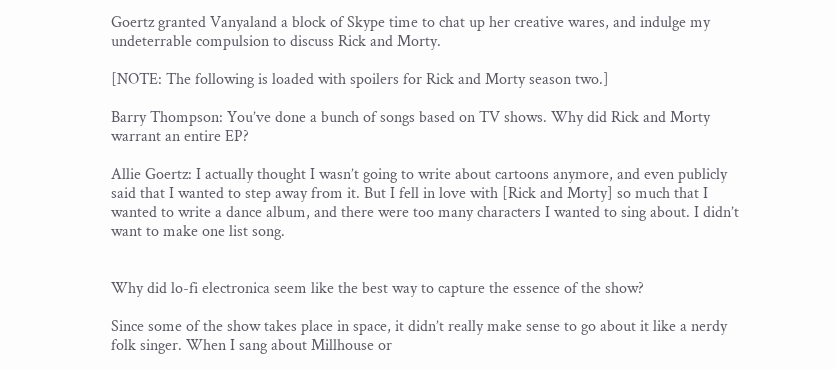Goertz granted Vanyaland a block of Skype time to chat up her creative wares, and indulge my undeterrable compulsion to discuss Rick and Morty.

[NOTE: The following is loaded with spoilers for Rick and Morty season two.]

Barry Thompson: You’ve done a bunch of songs based on TV shows. Why did Rick and Morty warrant an entire EP?

Allie Goertz: I actually thought I wasn’t going to write about cartoons anymore, and even publicly said that I wanted to step away from it. But I fell in love with [Rick and Morty] so much that I wanted to write a dance album, and there were too many characters I wanted to sing about. I didn’t want to make one list song.


Why did lo-fi electronica seem like the best way to capture the essence of the show?

Since some of the show takes place in space, it didn’t really make sense to go about it like a nerdy folk singer. When I sang about Millhouse or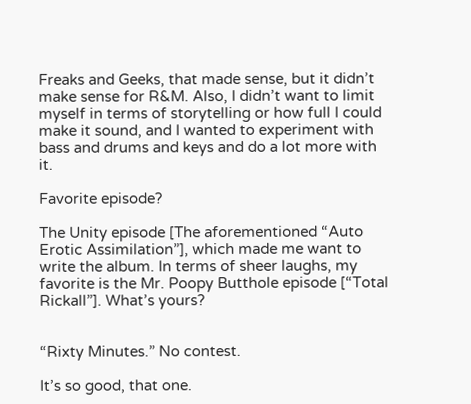Freaks and Geeks, that made sense, but it didn’t make sense for R&M. Also, I didn’t want to limit myself in terms of storytelling or how full I could make it sound, and I wanted to experiment with bass and drums and keys and do a lot more with it.

Favorite episode?

The Unity episode [The aforementioned “Auto Erotic Assimilation”], which made me want to write the album. In terms of sheer laughs, my favorite is the Mr. Poopy Butthole episode [“Total Rickall”]. What’s yours?


“Rixty Minutes.” No contest.

It’s so good, that one.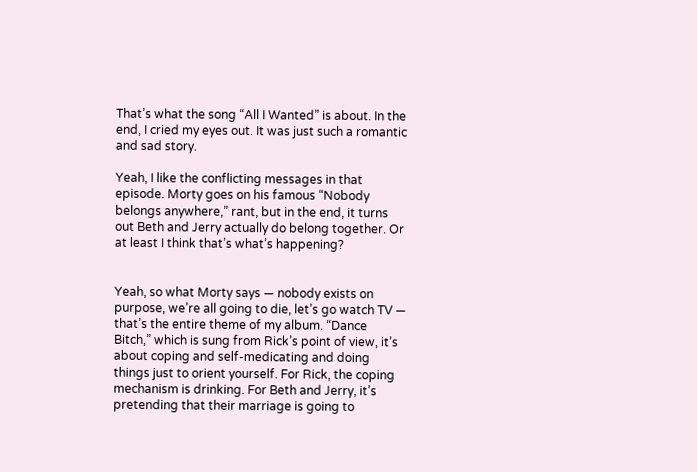That’s what the song “All I Wanted” is about. In the end, I cried my eyes out. It was just such a romantic and sad story.

Yeah, I like the conflicting messages in that episode. Morty goes on his famous “Nobody belongs anywhere,” rant, but in the end, it turns out Beth and Jerry actually do belong together. Or at least I think that’s what’s happening?


Yeah, so what Morty says — nobody exists on purpose, we’re all going to die, let’s go watch TV — that’s the entire theme of my album. “Dance Bitch,” which is sung from Rick’s point of view, it’s about coping and self-medicating and doing things just to orient yourself. For Rick, the coping mechanism is drinking. For Beth and Jerry, it’s pretending that their marriage is going to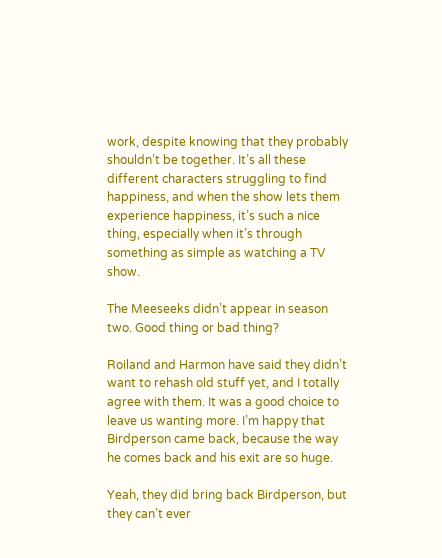work, despite knowing that they probably shouldn’t be together. It’s all these different characters struggling to find happiness, and when the show lets them experience happiness, it’s such a nice thing, especially when it’s through something as simple as watching a TV show.

The Meeseeks didn’t appear in season two. Good thing or bad thing?

Roiland and Harmon have said they didn’t want to rehash old stuff yet, and I totally agree with them. It was a good choice to leave us wanting more. I’m happy that Birdperson came back, because the way he comes back and his exit are so huge.

Yeah, they did bring back Birdperson, but they can’t ever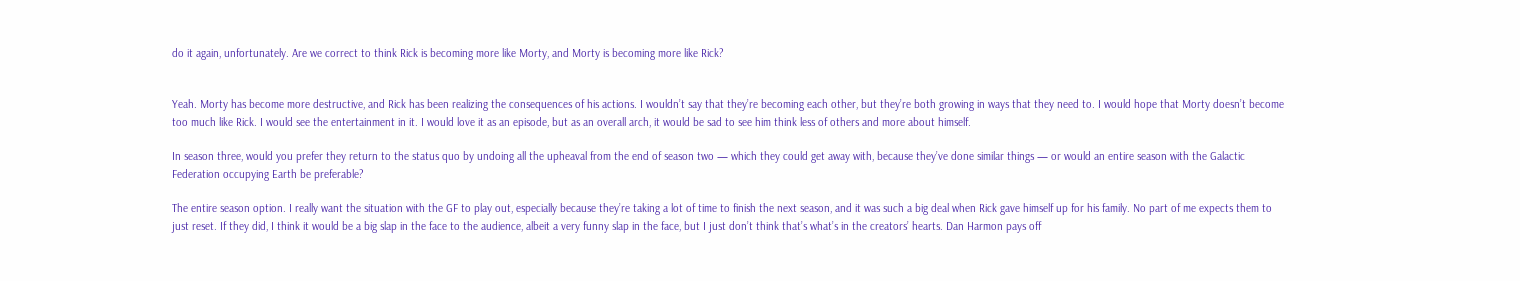do it again, unfortunately. Are we correct to think Rick is becoming more like Morty, and Morty is becoming more like Rick?


Yeah. Morty has become more destructive, and Rick has been realizing the consequences of his actions. I wouldn’t say that they’re becoming each other, but they’re both growing in ways that they need to. I would hope that Morty doesn’t become too much like Rick. I would see the entertainment in it. I would love it as an episode, but as an overall arch, it would be sad to see him think less of others and more about himself.

In season three, would you prefer they return to the status quo by undoing all the upheaval from the end of season two — which they could get away with, because they’ve done similar things — or would an entire season with the Galactic Federation occupying Earth be preferable?

The entire season option. I really want the situation with the GF to play out, especially because they’re taking a lot of time to finish the next season, and it was such a big deal when Rick gave himself up for his family. No part of me expects them to just reset. If they did, I think it would be a big slap in the face to the audience, albeit a very funny slap in the face, but I just don’t think that’s what’s in the creators’ hearts. Dan Harmon pays off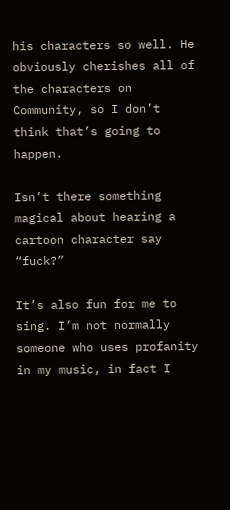his characters so well. He obviously cherishes all of the characters on Community, so I don’t think that’s going to happen.

Isn’t there something magical about hearing a cartoon character say “fuck?”

It’s also fun for me to sing. I’m not normally someone who uses profanity in my music, in fact I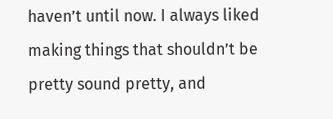haven’t until now. I always liked making things that shouldn’t be pretty sound pretty, and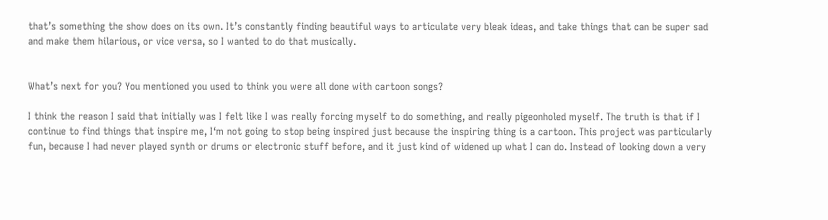that’s something the show does on its own. It’s constantly finding beautiful ways to articulate very bleak ideas, and take things that can be super sad and make them hilarious, or vice versa, so I wanted to do that musically.


What’s next for you? You mentioned you used to think you were all done with cartoon songs?

I think the reason I said that initially was I felt like I was really forcing myself to do something, and really pigeonholed myself. The truth is that if I continue to find things that inspire me, I‘m not going to stop being inspired just because the inspiring thing is a cartoon. This project was particularly fun, because I had never played synth or drums or electronic stuff before, and it just kind of widened up what I can do. Instead of looking down a very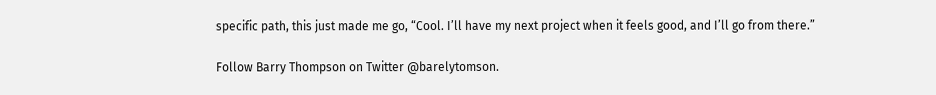specific path, this just made me go, “Cool. I’ll have my next project when it feels good, and I’ll go from there.”

Follow Barry Thompson on Twitter @barelytomson.